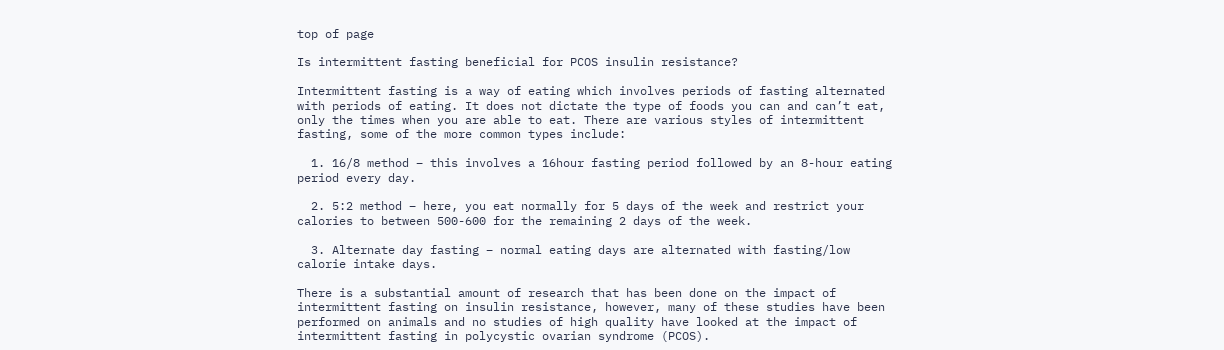top of page

Is intermittent fasting beneficial for PCOS insulin resistance?

Intermittent fasting is a way of eating which involves periods of fasting alternated with periods of eating. It does not dictate the type of foods you can and can’t eat, only the times when you are able to eat. There are various styles of intermittent fasting, some of the more common types include:

  1. 16/8 method – this involves a 16hour fasting period followed by an 8-hour eating period every day.

  2. 5:2 method – here, you eat normally for 5 days of the week and restrict your calories to between 500-600 for the remaining 2 days of the week.

  3. Alternate day fasting – normal eating days are alternated with fasting/low calorie intake days.

There is a substantial amount of research that has been done on the impact of intermittent fasting on insulin resistance, however, many of these studies have been performed on animals and no studies of high quality have looked at the impact of intermittent fasting in polycystic ovarian syndrome (PCOS).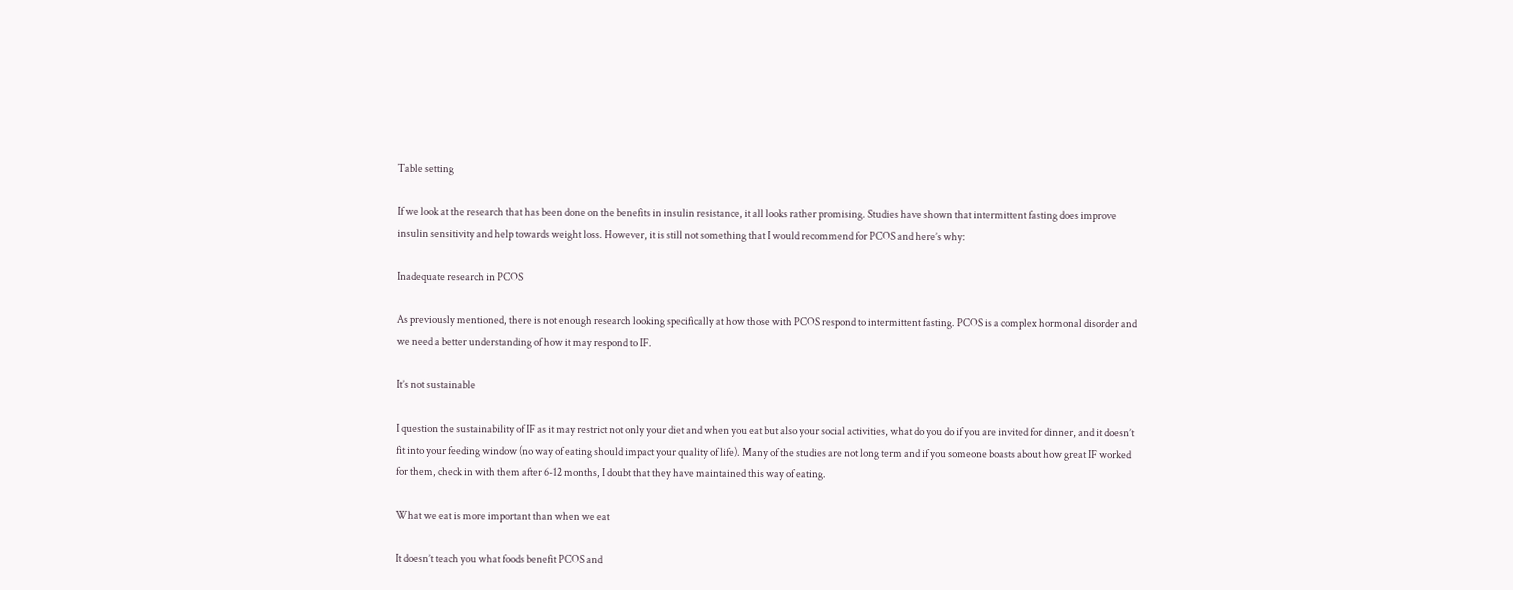Table setting

If we look at the research that has been done on the benefits in insulin resistance, it all looks rather promising. Studies have shown that intermittent fasting does improve insulin sensitivity and help towards weight loss. However, it is still not something that I would recommend for PCOS and here’s why:

Inadequate research in PCOS

As previously mentioned, there is not enough research looking specifically at how those with PCOS respond to intermittent fasting. PCOS is a complex hormonal disorder and we need a better understanding of how it may respond to IF.

It’s not sustainable

I question the sustainability of IF as it may restrict not only your diet and when you eat but also your social activities, what do you do if you are invited for dinner, and it doesn’t fit into your feeding window (no way of eating should impact your quality of life). Many of the studies are not long term and if you someone boasts about how great IF worked for them, check in with them after 6-12 months, I doubt that they have maintained this way of eating.

What we eat is more important than when we eat

It doesn’t teach you what foods benefit PCOS and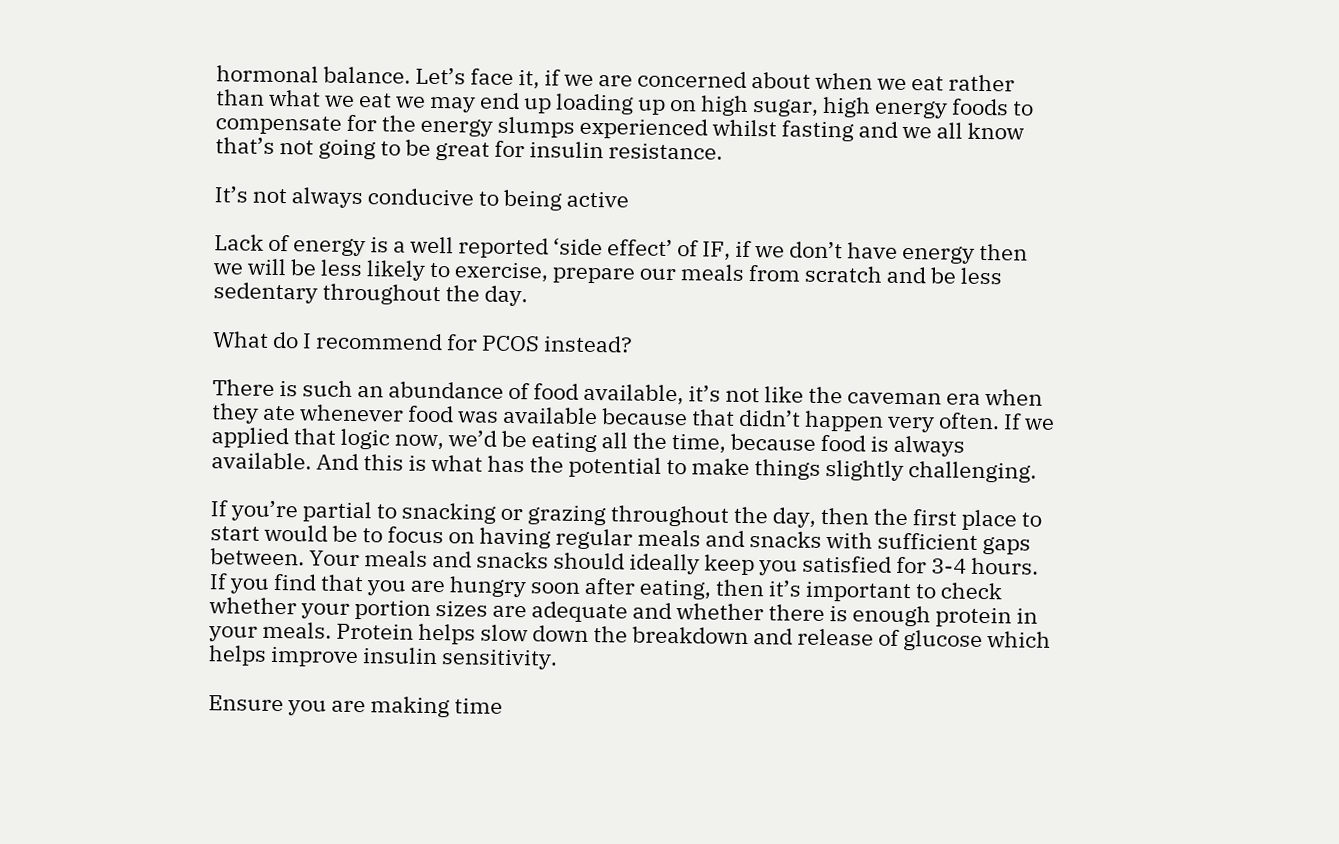hormonal balance. Let’s face it, if we are concerned about when we eat rather than what we eat we may end up loading up on high sugar, high energy foods to compensate for the energy slumps experienced whilst fasting and we all know that’s not going to be great for insulin resistance.

It’s not always conducive to being active

Lack of energy is a well reported ‘side effect’ of IF, if we don’t have energy then we will be less likely to exercise, prepare our meals from scratch and be less sedentary throughout the day.

What do I recommend for PCOS instead?

There is such an abundance of food available, it’s not like the caveman era when they ate whenever food was available because that didn’t happen very often. If we applied that logic now, we’d be eating all the time, because food is always available. And this is what has the potential to make things slightly challenging.

If you’re partial to snacking or grazing throughout the day, then the first place to start would be to focus on having regular meals and snacks with sufficient gaps between. Your meals and snacks should ideally keep you satisfied for 3-4 hours. If you find that you are hungry soon after eating, then it’s important to check whether your portion sizes are adequate and whether there is enough protein in your meals. Protein helps slow down the breakdown and release of glucose which helps improve insulin sensitivity.

Ensure you are making time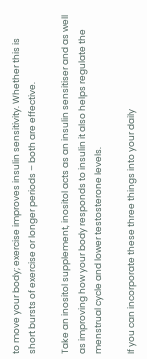to move your body; exercise improves insulin sensitivity. Whether this is short bursts of exercise or longer periods – both are effective.

Take an inositol supplement, inositol acts as an insulin sensitiser and as well as improving how your body responds to insulin it also helps regulate the menstrual cycle and lower testosterone levels.

If you can incorporate these three things into your daily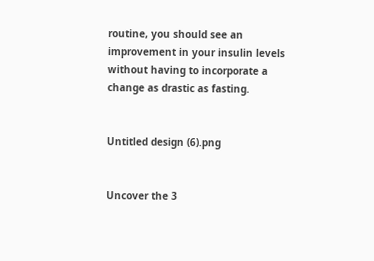routine, you should see an improvement in your insulin levels without having to incorporate a change as drastic as fasting.


Untitled design (6).png


Uncover the 3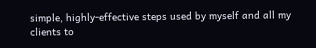simple, highly-effective steps used by myself and all my clients to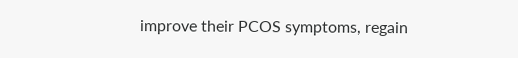improve their PCOS symptoms, regain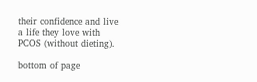their confidence and live a life they love with PCOS (without dieting).

bottom of page